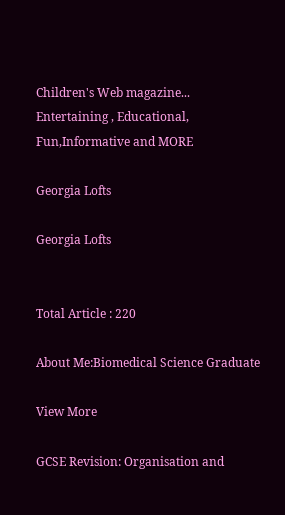Children's Web magazine...
Entertaining , Educational, Fun,Informative and MORE

Georgia Lofts

Georgia Lofts


Total Article : 220

About Me:Biomedical Science Graduate

View More

GCSE Revision: Organisation and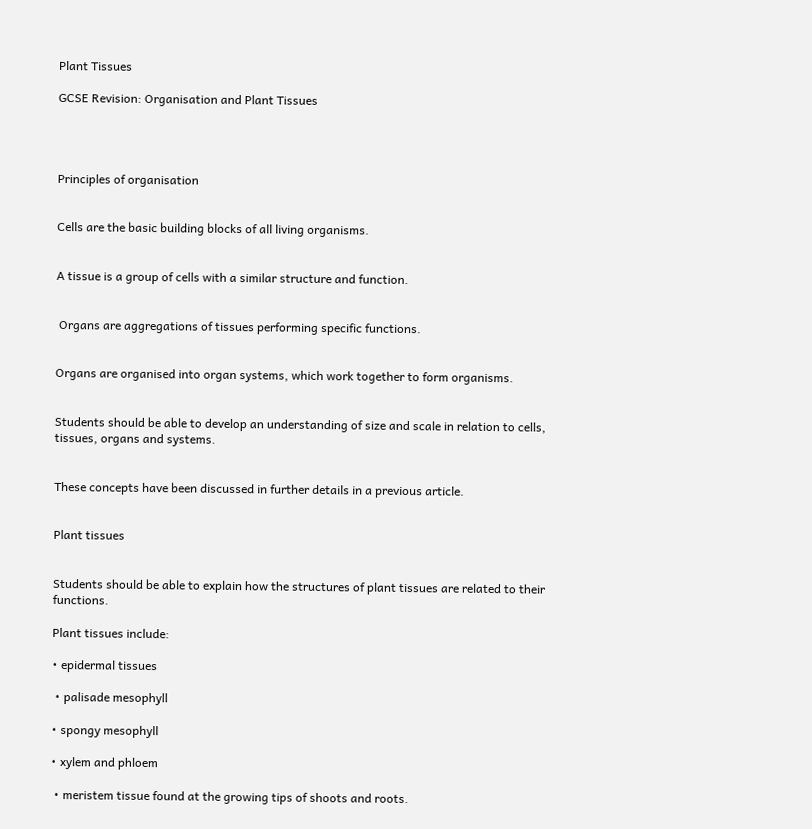Plant Tissues

GCSE Revision: Organisation and Plant Tissues




Principles of organisation


Cells are the basic building blocks of all living organisms.


A tissue is a group of cells with a similar structure and function.


 Organs are aggregations of tissues performing specific functions.


Organs are organised into organ systems, which work together to form organisms.


Students should be able to develop an understanding of size and scale in relation to cells, tissues, organs and systems.


These concepts have been discussed in further details in a previous article.


Plant tissues


Students should be able to explain how the structures of plant tissues are related to their functions.

Plant tissues include:

• epidermal tissues

 • palisade mesophyll

• spongy mesophyll

• xylem and phloem

 • meristem tissue found at the growing tips of shoots and roots.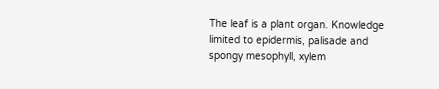The leaf is a plant organ. Knowledge limited to epidermis, palisade and spongy mesophyll, xylem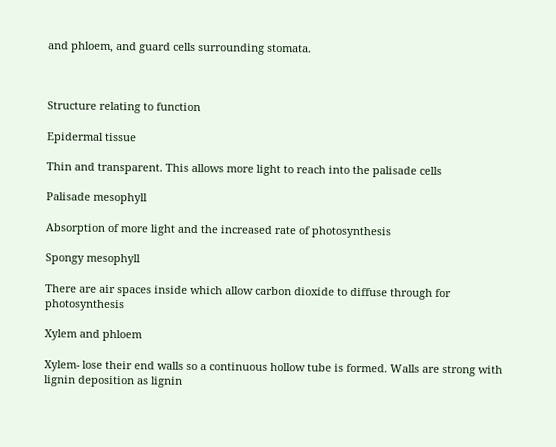and phloem, and guard cells surrounding stomata.



Structure relating to function

Epidermal tissue

Thin and transparent. This allows more light to reach into the palisade cells

Palisade mesophyll

Absorption of more light and the increased rate of photosynthesis

Spongy mesophyll

There are air spaces inside which allow carbon dioxide to diffuse through for photosynthesis

Xylem and phloem

Xylem- lose their end walls so a continuous hollow tube is formed. Walls are strong with lignin deposition as lignin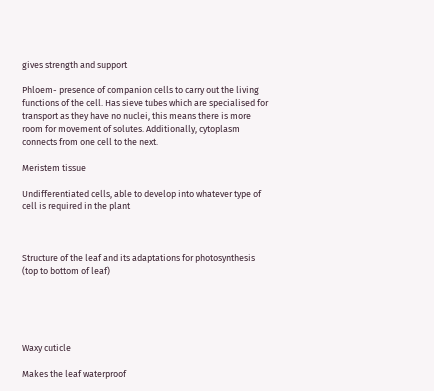gives strength and support

Phloem- presence of companion cells to carry out the living functions of the cell. Has sieve tubes which are specialised for transport as they have no nuclei, this means there is more room for movement of solutes. Additionally, cytoplasm connects from one cell to the next.

Meristem tissue

Undifferentiated cells, able to develop into whatever type of cell is required in the plant



Structure of the leaf and its adaptations for photosynthesis (top to bottom of leaf)





Waxy cuticle

Makes the leaf waterproof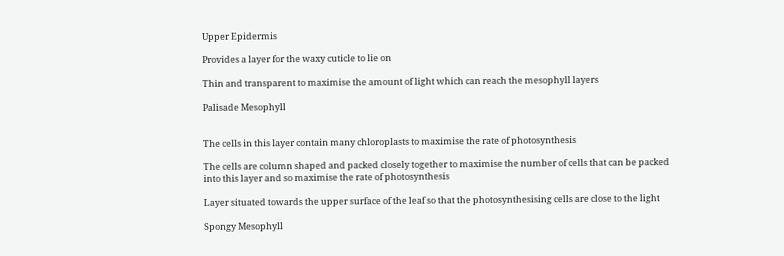Upper Epidermis

Provides a layer for the waxy cuticle to lie on

Thin and transparent to maximise the amount of light which can reach the mesophyll layers

Palisade Mesophyll


The cells in this layer contain many chloroplasts to maximise the rate of photosynthesis

The cells are column shaped and packed closely together to maximise the number of cells that can be packed into this layer and so maximise the rate of photosynthesis

Layer situated towards the upper surface of the leaf so that the photosynthesising cells are close to the light

Spongy Mesophyll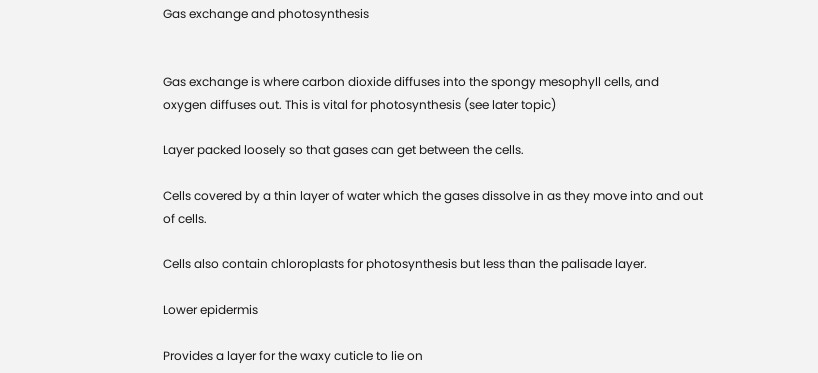Gas exchange and photosynthesis


Gas exchange is where carbon dioxide diffuses into the spongy mesophyll cells, and oxygen diffuses out. This is vital for photosynthesis (see later topic)

Layer packed loosely so that gases can get between the cells.

Cells covered by a thin layer of water which the gases dissolve in as they move into and out of cells.

Cells also contain chloroplasts for photosynthesis but less than the palisade layer.

Lower epidermis

Provides a layer for the waxy cuticle to lie on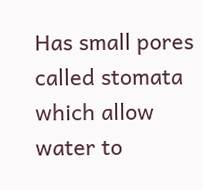Has small pores called stomata which allow water to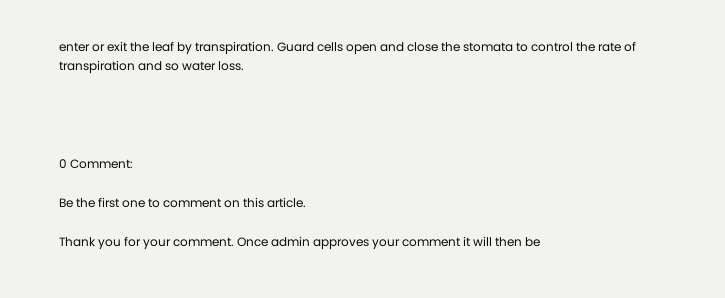enter or exit the leaf by transpiration. Guard cells open and close the stomata to control the rate of transpiration and so water loss.




0 Comment:

Be the first one to comment on this article.

Thank you for your comment. Once admin approves your comment it will then be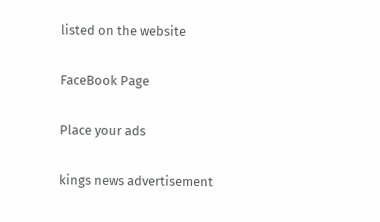listed on the website

FaceBook Page

Place your ads

kings news advertisement